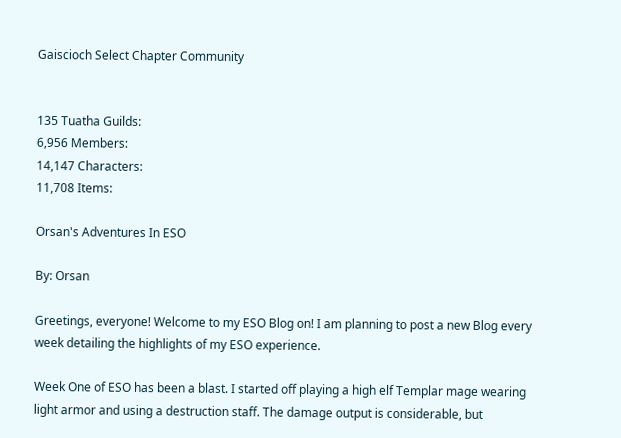Gaiscioch Select Chapter Community


135 Tuatha Guilds:
6,956 Members:
14,147 Characters:
11,708 Items:

Orsan's Adventures In ESO

By: Orsan

Greetings, everyone! Welcome to my ESO Blog on! I am planning to post a new Blog every week detailing the highlights of my ESO experience.

Week One of ESO has been a blast. I started off playing a high elf Templar mage wearing light armor and using a destruction staff. The damage output is considerable, but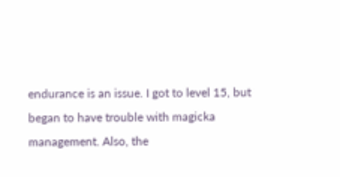endurance is an issue. I got to level 15, but began to have trouble with magicka management. Also, the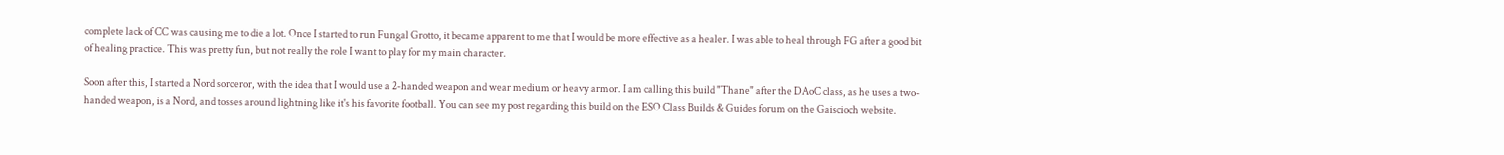complete lack of CC was causing me to die a lot. Once I started to run Fungal Grotto, it became apparent to me that I would be more effective as a healer. I was able to heal through FG after a good bit of healing practice. This was pretty fun, but not really the role I want to play for my main character.

Soon after this, I started a Nord sorceror, with the idea that I would use a 2-handed weapon and wear medium or heavy armor. I am calling this build "Thane" after the DAoC class, as he uses a two-handed weapon, is a Nord, and tosses around lightning like it's his favorite football. You can see my post regarding this build on the ESO Class Builds & Guides forum on the Gaiscioch website.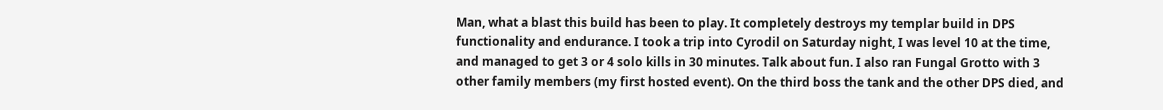Man, what a blast this build has been to play. It completely destroys my templar build in DPS functionality and endurance. I took a trip into Cyrodil on Saturday night, I was level 10 at the time, and managed to get 3 or 4 solo kills in 30 minutes. Talk about fun. I also ran Fungal Grotto with 3 other family members (my first hosted event). On the third boss the tank and the other DPS died, and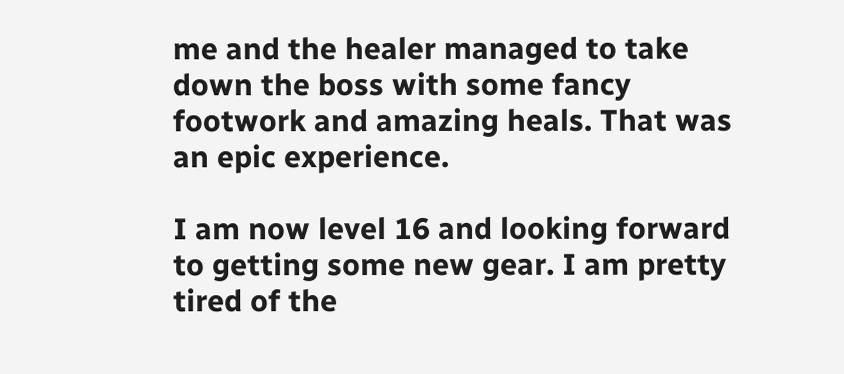me and the healer managed to take down the boss with some fancy footwork and amazing heals. That was an epic experience.

I am now level 16 and looking forward to getting some new gear. I am pretty tired of the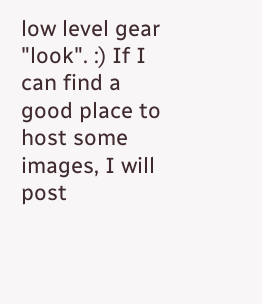low level gear "look". :) If I can find a good place to host some images, I will post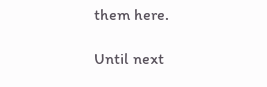them here.

Until next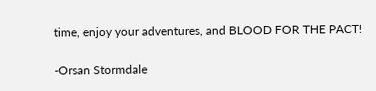time, enjoy your adventures, and BLOOD FOR THE PACT!

-Orsan Stormdale